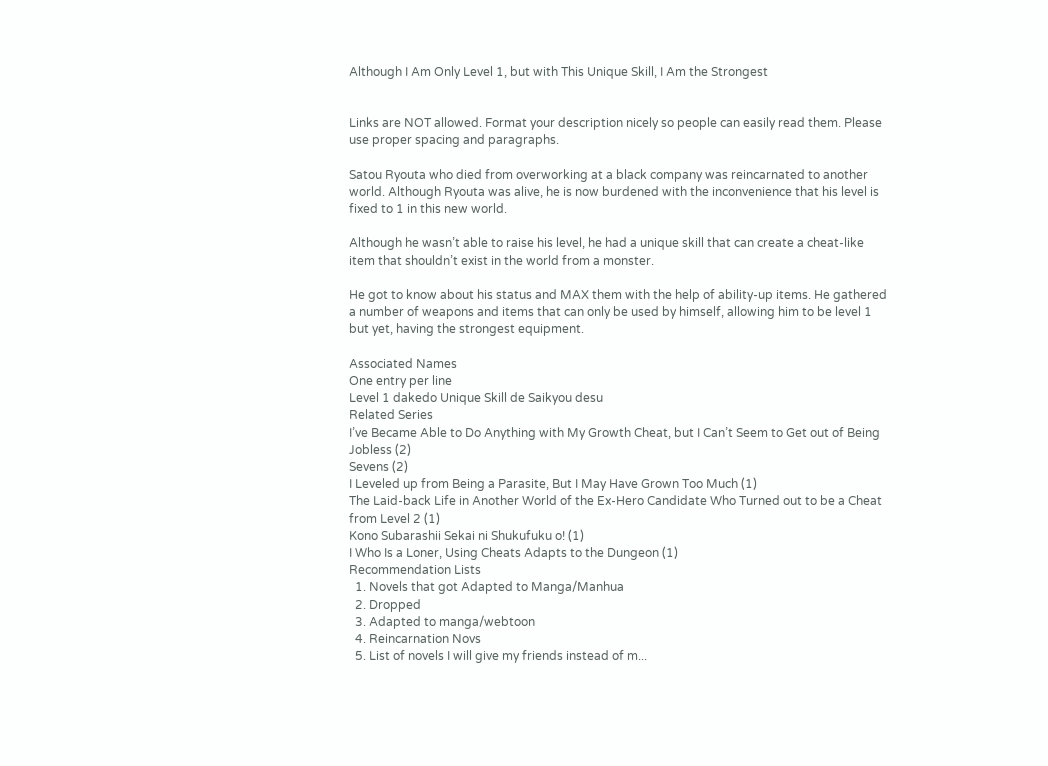Although I Am Only Level 1, but with This Unique Skill, I Am the Strongest


Links are NOT allowed. Format your description nicely so people can easily read them. Please use proper spacing and paragraphs.

Satou Ryouta who died from overworking at a black company was reincarnated to another world. Although Ryouta was alive, he is now burdened with the inconvenience that his level is fixed to 1 in this new world.

Although he wasn’t able to raise his level, he had a unique skill that can create a cheat-like item that shouldn’t exist in the world from a monster.

He got to know about his status and MAX them with the help of ability-up items. He gathered a number of weapons and items that can only be used by himself, allowing him to be level 1 but yet, having the strongest equipment.

Associated Names
One entry per line
Level 1 dakedo Unique Skill de Saikyou desu
Related Series
I’ve Became Able to Do Anything with My Growth Cheat, but I Can’t Seem to Get out of Being Jobless (2)
Sevens (2)
I Leveled up from Being a Parasite, But I May Have Grown Too Much (1)
The Laid-back Life in Another World of the Ex-Hero Candidate Who Turned out to be a Cheat from Level 2 (1)
Kono Subarashii Sekai ni Shukufuku o! (1)
I Who Is a Loner, Using Cheats Adapts to the Dungeon (1)
Recommendation Lists
  1. Novels that got Adapted to Manga/Manhua
  2. Dropped
  3. Adapted to manga/webtoon
  4. Reincarnation Novs
  5. List of novels I will give my friends instead of m...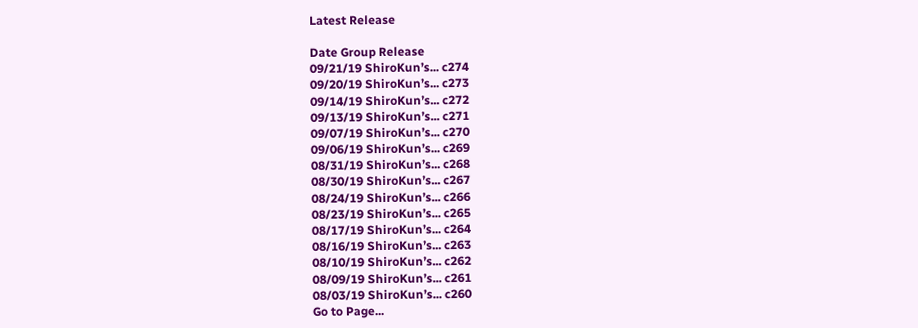Latest Release

Date Group Release
09/21/19 ShiroKun’s... c274
09/20/19 ShiroKun’s... c273
09/14/19 ShiroKun’s... c272
09/13/19 ShiroKun’s... c271
09/07/19 ShiroKun’s... c270
09/06/19 ShiroKun’s... c269
08/31/19 ShiroKun’s... c268
08/30/19 ShiroKun’s... c267
08/24/19 ShiroKun’s... c266
08/23/19 ShiroKun’s... c265
08/17/19 ShiroKun’s... c264
08/16/19 ShiroKun’s... c263
08/10/19 ShiroKun’s... c262
08/09/19 ShiroKun’s... c261
08/03/19 ShiroKun’s... c260
Go to Page...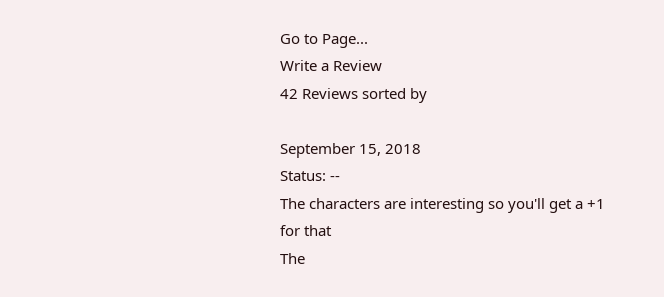Go to Page...
Write a Review
42 Reviews sorted by

September 15, 2018
Status: --
The characters are interesting so you'll get a +1 for that
The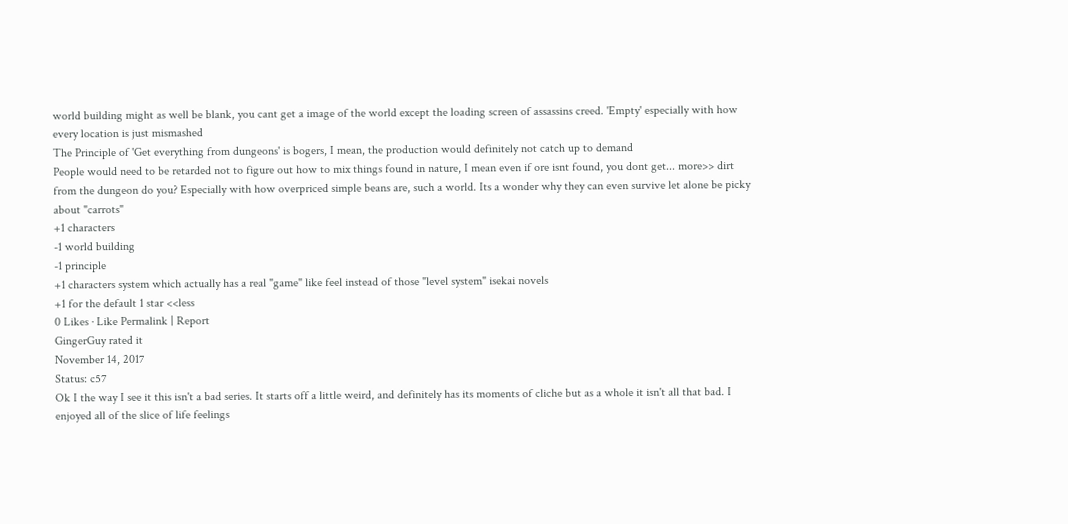world building might as well be blank, you cant get a image of the world except the loading screen of assassins creed. 'Empty' especially with how every location is just mismashed
The Principle of 'Get everything from dungeons' is bogers, I mean, the production would definitely not catch up to demand
People would need to be retarded not to figure out how to mix things found in nature, I mean even if ore isnt found, you dont get... more>> dirt from the dungeon do you? Especially with how overpriced simple beans are, such a world. Its a wonder why they can even survive let alone be picky about "carrots"
+1 characters
-1 world building
-1 principle
+1 characters system which actually has a real "game" like feel instead of those "level system" isekai novels
+1 for the default 1 star <<less
0 Likes · Like Permalink | Report
GingerGuy rated it
November 14, 2017
Status: c57
Ok I the way I see it this isn't a bad series. It starts off a little weird, and definitely has its moments of cliche but as a whole it isn't all that bad. I enjoyed all of the slice of life feelings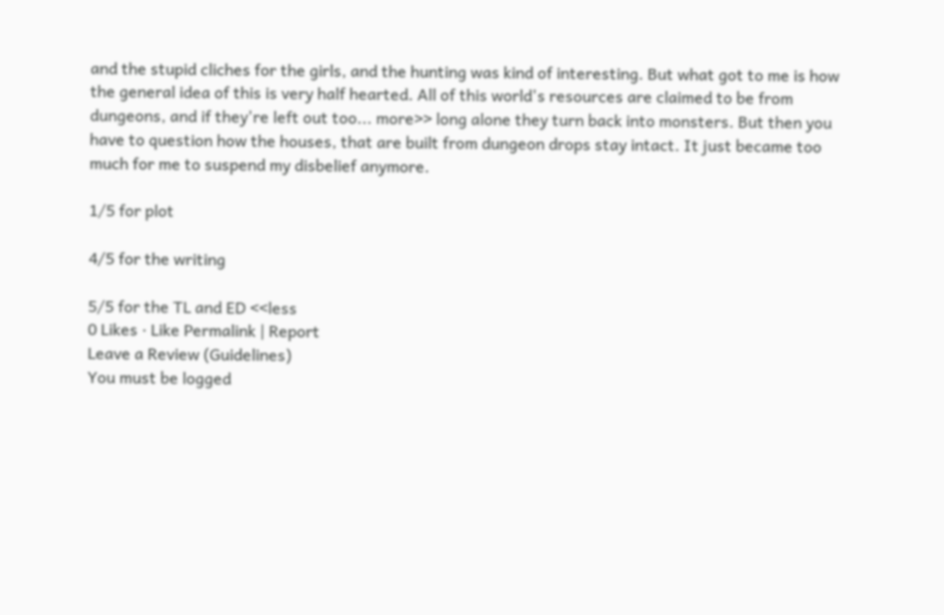and the stupid cliches for the girls, and the hunting was kind of interesting. But what got to me is how the general idea of this is very half hearted. All of this world's resources are claimed to be from dungeons, and if they're left out too... more>> long alone they turn back into monsters. But then you have to question how the houses, that are built from dungeon drops stay intact. It just became too much for me to suspend my disbelief anymore.

1/5 for plot

4/5 for the writing

5/5 for the TL and ED <<less
0 Likes · Like Permalink | Report
Leave a Review (Guidelines)
You must be logged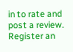in to rate and post a review. Register an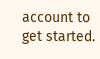account to get started.